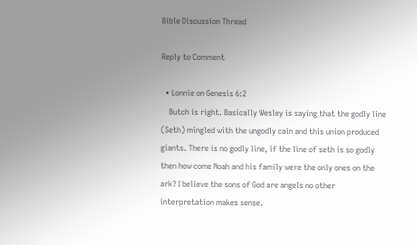Bible Discussion Thread

Reply to Comment

  • Lonnie on Genesis 6:2
    Butch is right. Basically Wesley is saying that the godly line (Seth) mingled with the ungodly cain and this union produced giants. There is no godly line, if the line of seth is so godly then how come Noah and his family were the only ones on the ark? I believe the sons of God are angels no other interpretation makes sense.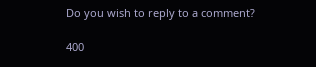Do you wish to reply to a comment?

400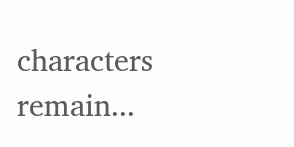characters remain...